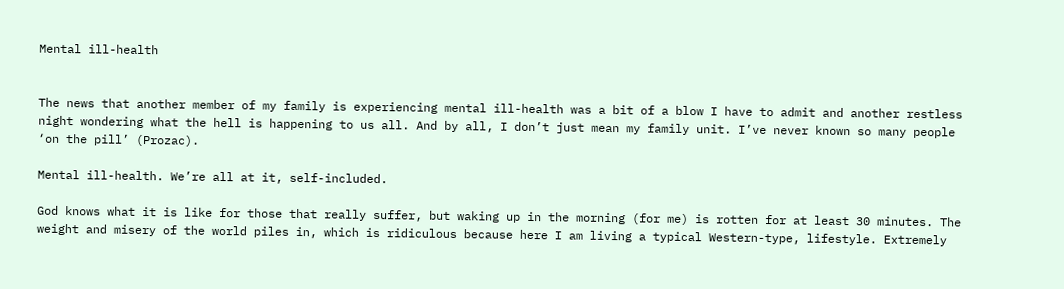Mental ill-health


The news that another member of my family is experiencing mental ill-health was a bit of a blow I have to admit and another restless night wondering what the hell is happening to us all. And by all, I don’t just mean my family unit. I’ve never known so many people ‘on the pill’ (Prozac).

Mental ill-health. We’re all at it, self-included.

God knows what it is like for those that really suffer, but waking up in the morning (for me) is rotten for at least 30 minutes. The weight and misery of the world piles in, which is ridiculous because here I am living a typical Western-type, lifestyle. Extremely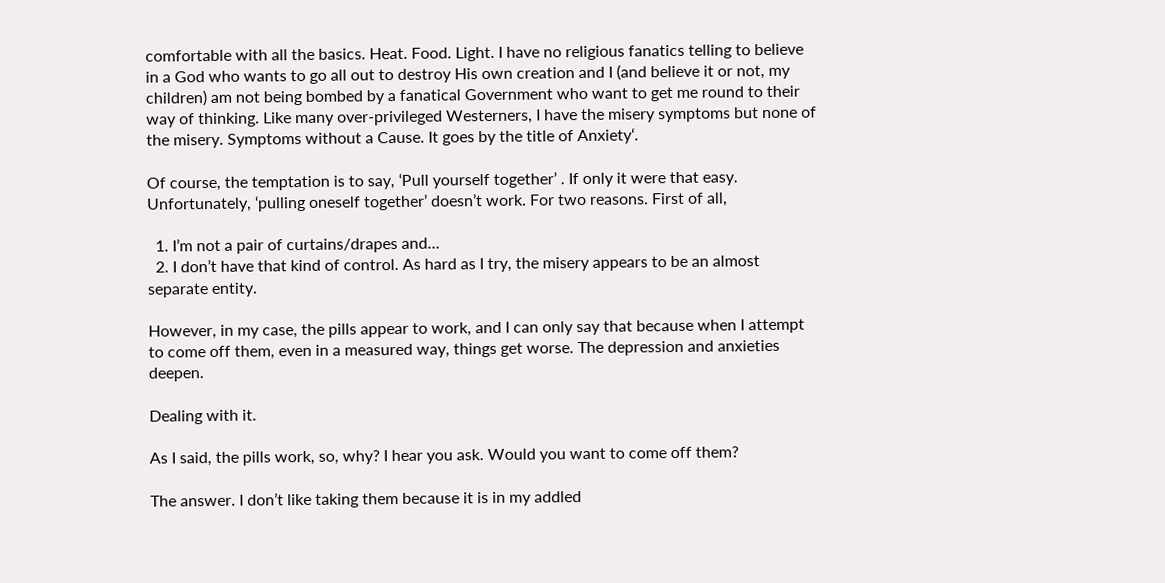comfortable with all the basics. Heat. Food. Light. I have no religious fanatics telling to believe in a God who wants to go all out to destroy His own creation and I (and believe it or not, my children) am not being bombed by a fanatical Government who want to get me round to their way of thinking. Like many over-privileged Westerners, I have the misery symptoms but none of the misery. Symptoms without a Cause. It goes by the title of Anxiety‘.

Of course, the temptation is to say, ‘Pull yourself together’ . If only it were that easy. Unfortunately, ‘pulling oneself together’ doesn’t work. For two reasons. First of all,

  1. I’m not a pair of curtains/drapes and…
  2. I don’t have that kind of control. As hard as I try, the misery appears to be an almost separate entity.

However, in my case, the pills appear to work, and I can only say that because when I attempt to come off them, even in a measured way, things get worse. The depression and anxieties deepen.

Dealing with it.

As I said, the pills work, so, why? I hear you ask. Would you want to come off them?

The answer. I don’t like taking them because it is in my addled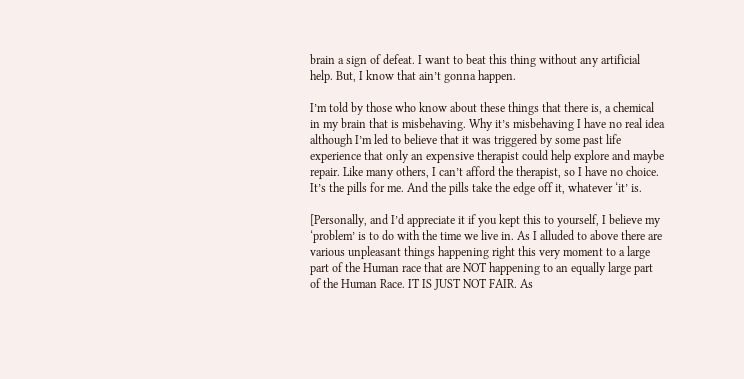brain a sign of defeat. I want to beat this thing without any artificial help. But, I know that ain’t gonna happen.

I’m told by those who know about these things that there is, a chemical in my brain that is misbehaving. Why it’s misbehaving I have no real idea although I’m led to believe that it was triggered by some past life experience that only an expensive therapist could help explore and maybe repair. Like many others, I can’t afford the therapist, so I have no choice. It’s the pills for me. And the pills take the edge off it, whatever ‘it’ is.

[Personally, and I’d appreciate it if you kept this to yourself, I believe my ‘problem’ is to do with the time we live in. As I alluded to above there are various unpleasant things happening right this very moment to a large part of the Human race that are NOT happening to an equally large part of the Human Race. IT IS JUST NOT FAIR. As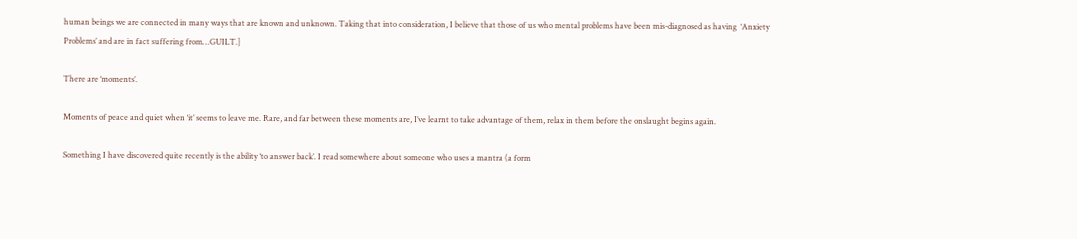human beings we are connected in many ways that are known and unknown. Taking that into consideration, I believe that those of us who mental problems have been mis-diagnosed as having  ‘Anxiety Problems’ and are in fact suffering from…GUILT.]

There are ‘moments’.

Moments of peace and quiet when ‘it’ seems to leave me. Rare, and far between these moments are, I’ve learnt to take advantage of them, relax in them before the onslaught begins again.

Something I have discovered quite recently is the ability ‘to answer back’. I read somewhere about someone who uses a mantra (a form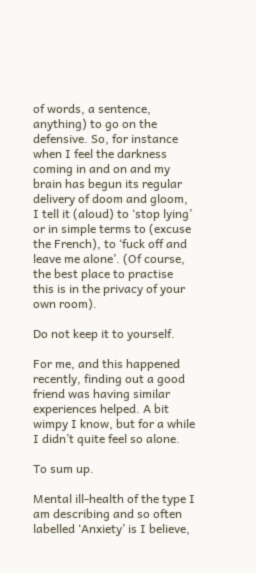of words, a sentence, anything) to go on the defensive. So, for instance when I feel the darkness coming in and on and my brain has begun its regular delivery of doom and gloom, I tell it (aloud) to ‘stop lying’ or in simple terms to (excuse the French), to ‘fuck off and leave me alone’. (Of course, the best place to practise this is in the privacy of your own room).

Do not keep it to yourself.

For me, and this happened recently, finding out a good friend was having similar experiences helped. A bit wimpy I know, but for a while I didn’t quite feel so alone.

To sum up.

Mental ill-health of the type I am describing and so often labelled ‘Anxiety’ is I believe,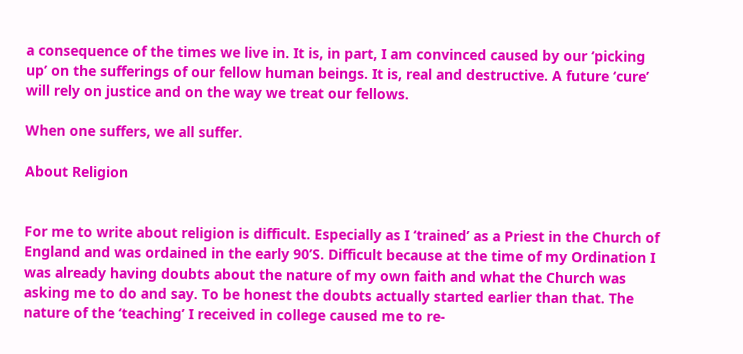a consequence of the times we live in. It is, in part, I am convinced caused by our ‘picking up’ on the sufferings of our fellow human beings. It is, real and destructive. A future ‘cure’ will rely on justice and on the way we treat our fellows.

When one suffers, we all suffer.

About Religion


For me to write about religion is difficult. Especially as I ‘trained’ as a Priest in the Church of England and was ordained in the early 90’S. Difficult because at the time of my Ordination I was already having doubts about the nature of my own faith and what the Church was asking me to do and say. To be honest the doubts actually started earlier than that. The nature of the ‘teaching’ I received in college caused me to re-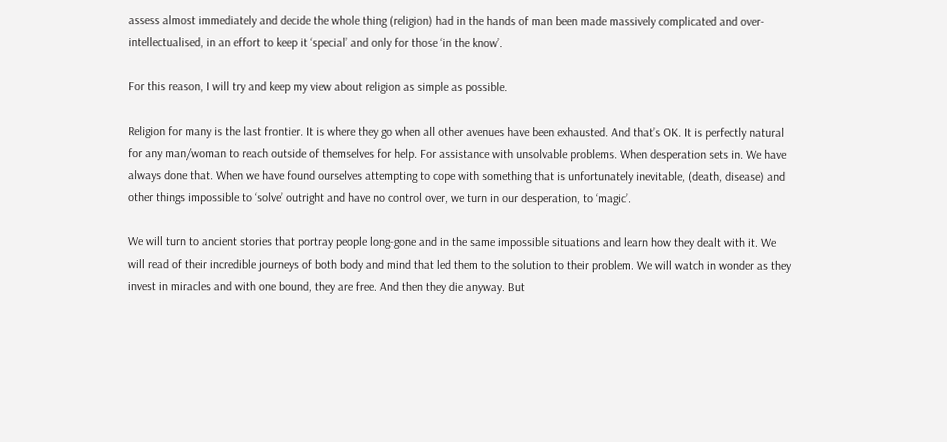assess almost immediately and decide the whole thing (religion) had in the hands of man been made massively complicated and over-intellectualised, in an effort to keep it ‘special’ and only for those ‘in the know’.

For this reason, I will try and keep my view about religion as simple as possible.

Religion for many is the last frontier. It is where they go when all other avenues have been exhausted. And that’s OK. It is perfectly natural for any man/woman to reach outside of themselves for help. For assistance with unsolvable problems. When desperation sets in. We have always done that. When we have found ourselves attempting to cope with something that is unfortunately inevitable, (death, disease) and other things impossible to ‘solve’ outright and have no control over, we turn in our desperation, to ‘magic’.

We will turn to ancient stories that portray people long-gone and in the same impossible situations and learn how they dealt with it. We will read of their incredible journeys of both body and mind that led them to the solution to their problem. We will watch in wonder as they invest in miracles and with one bound, they are free. And then they die anyway. But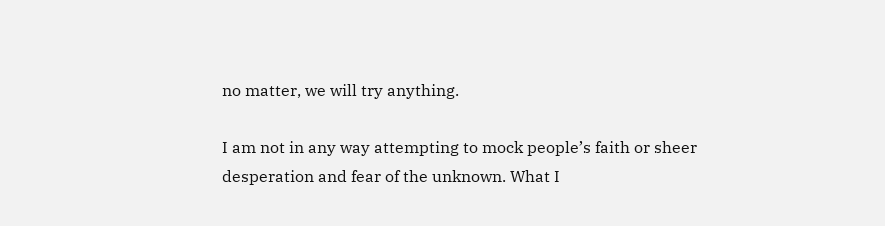no matter, we will try anything.

I am not in any way attempting to mock people’s faith or sheer desperation and fear of the unknown. What I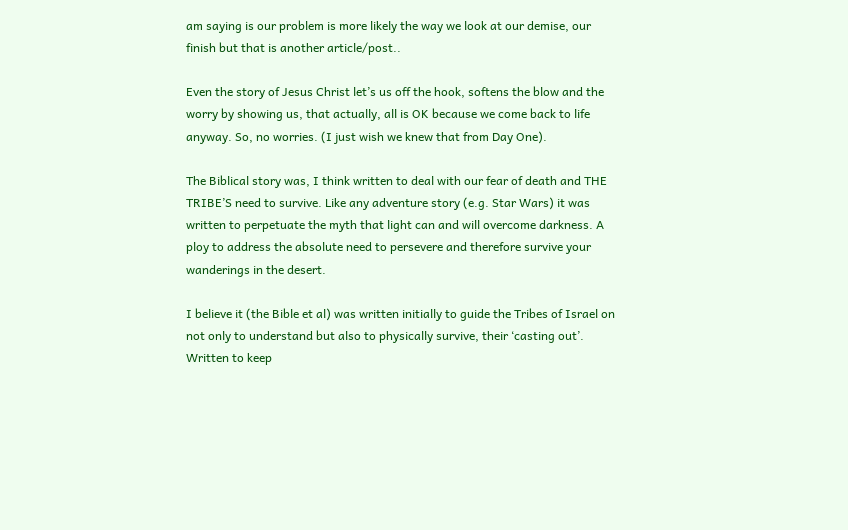am saying is our problem is more likely the way we look at our demise, our finish but that is another article/post..

Even the story of Jesus Christ let’s us off the hook, softens the blow and the worry by showing us, that actually, all is OK because we come back to life anyway. So, no worries. (I just wish we knew that from Day One).

The Biblical story was, I think written to deal with our fear of death and THE TRIBE’S need to survive. Like any adventure story (e.g. Star Wars) it was written to perpetuate the myth that light can and will overcome darkness. A ploy to address the absolute need to persevere and therefore survive your wanderings in the desert.

I believe it (the Bible et al) was written initially to guide the Tribes of Israel on not only to understand but also to physically survive, their ‘casting out’. Written to keep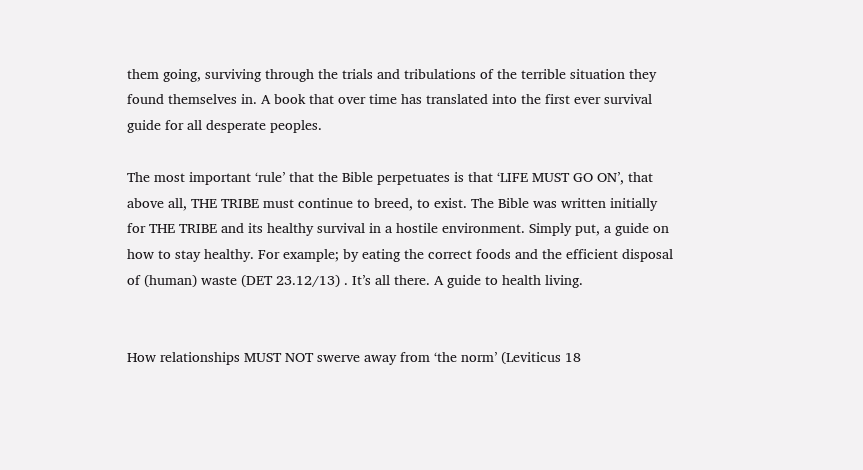them going, surviving through the trials and tribulations of the terrible situation they found themselves in. A book that over time has translated into the first ever survival guide for all desperate peoples.

The most important ‘rule’ that the Bible perpetuates is that ‘LIFE MUST GO ON’, that above all, THE TRIBE must continue to breed, to exist. The Bible was written initially for THE TRIBE and its healthy survival in a hostile environment. Simply put, a guide on how to stay healthy. For example; by eating the correct foods and the efficient disposal of (human) waste (DET 23.12/13) . It’s all there. A guide to health living.


How relationships MUST NOT swerve away from ‘the norm’ (Leviticus 18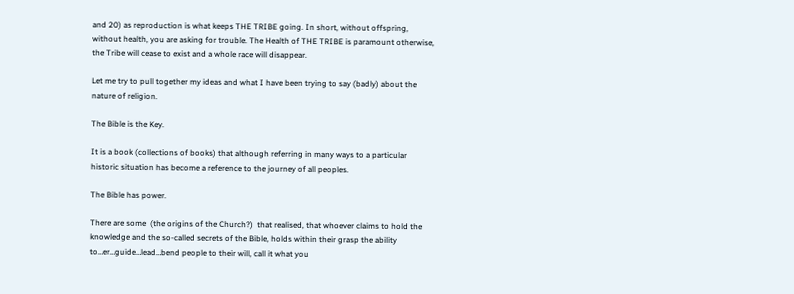and 20) as reproduction is what keeps THE TRIBE going. In short, without offspring, without health, you are asking for trouble. The Health of THE TRIBE is paramount otherwise, the Tribe will cease to exist and a whole race will disappear.

Let me try to pull together my ideas and what I have been trying to say (badly) about the nature of religion.

The Bible is the Key.

It is a book (collections of books) that although referring in many ways to a particular historic situation has become a reference to the journey of all peoples.

The Bible has power.

There are some  (the origins of the Church?)  that realised, that whoever claims to hold the knowledge and the so-called secrets of the Bible, holds within their grasp the ability to…er…guide…lead…bend people to their will, call it what you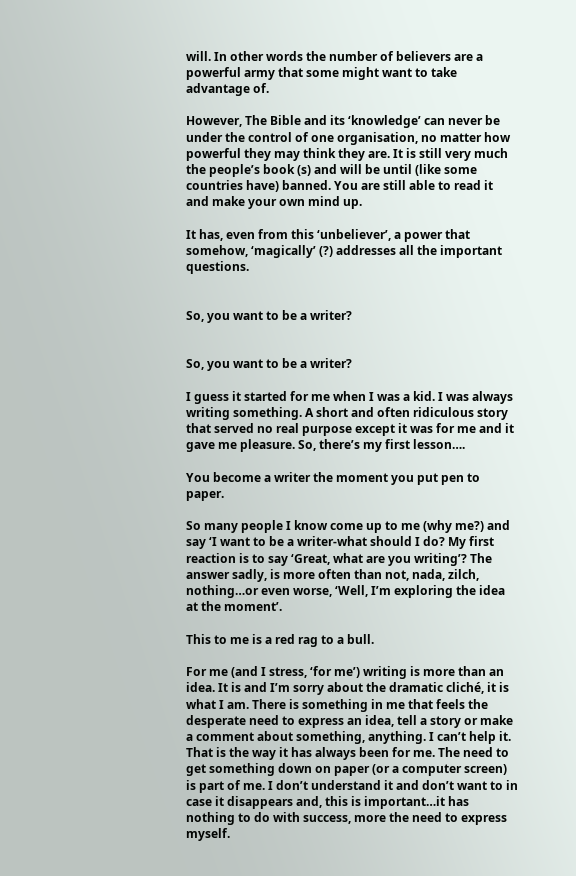will. In other words the number of believers are a powerful army that some might want to take advantage of.

However, The Bible and its ‘knowledge’ can never be under the control of one organisation, no matter how powerful they may think they are. It is still very much the people’s book (s) and will be until (like some countries have) banned. You are still able to read it and make your own mind up.

It has, even from this ‘unbeliever’, a power that somehow, ‘magically’ (?) addresses all the important questions.


So, you want to be a writer?


So, you want to be a writer?

I guess it started for me when I was a kid. I was always writing something. A short and often ridiculous story that served no real purpose except it was for me and it gave me pleasure. So, there’s my first lesson….

You become a writer the moment you put pen to paper.

So many people I know come up to me (why me?) and say ‘I want to be a writer-what should I do? My first reaction is to say ‘Great, what are you writing’? The answer sadly, is more often than not, nada, zilch, nothing…or even worse, ‘Well, I’m exploring the idea at the moment’.

This to me is a red rag to a bull.

For me (and I stress, ‘for me’) writing is more than an idea. It is and I’m sorry about the dramatic cliché, it is what I am. There is something in me that feels the desperate need to express an idea, tell a story or make a comment about something, anything. I can’t help it. That is the way it has always been for me. The need to get something down on paper (or a computer screen) is part of me. I don’t understand it and don’t want to in case it disappears and, this is important…it has nothing to do with success, more the need to express myself.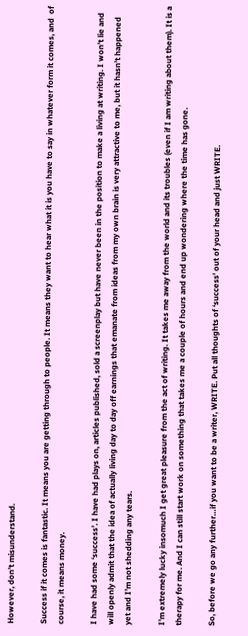However, don’t misunderstand.

Success if it comes is fantastic. It means you are getting through to people. It means they want to hear what it is you have to say in whatever form it comes, and  of course, it means money.

I have had some ‘success’. I have had plays on, articles published, sold a screenplay but have never been in the position to make a living at writing. I won’t lie and will openly admit that the idea of actually living day to day off earnings that emanate from ideas from my own brain is very attractive to me, but it hasn’t happened yet and I’m not shedding any tears.

I’m extremely lucky insomuch I get great pleasure from the act of writing. It takes me away from the world and its troubles (even if I am writing about them). It is a therapy for me. And I can still start work on something that takes me a couple of hours and end up wondering where the time has gone.

So, before we go any further…if you want to be a writer, WRITE. Put all thoughts of ‘success’ out of your head and just WRITE.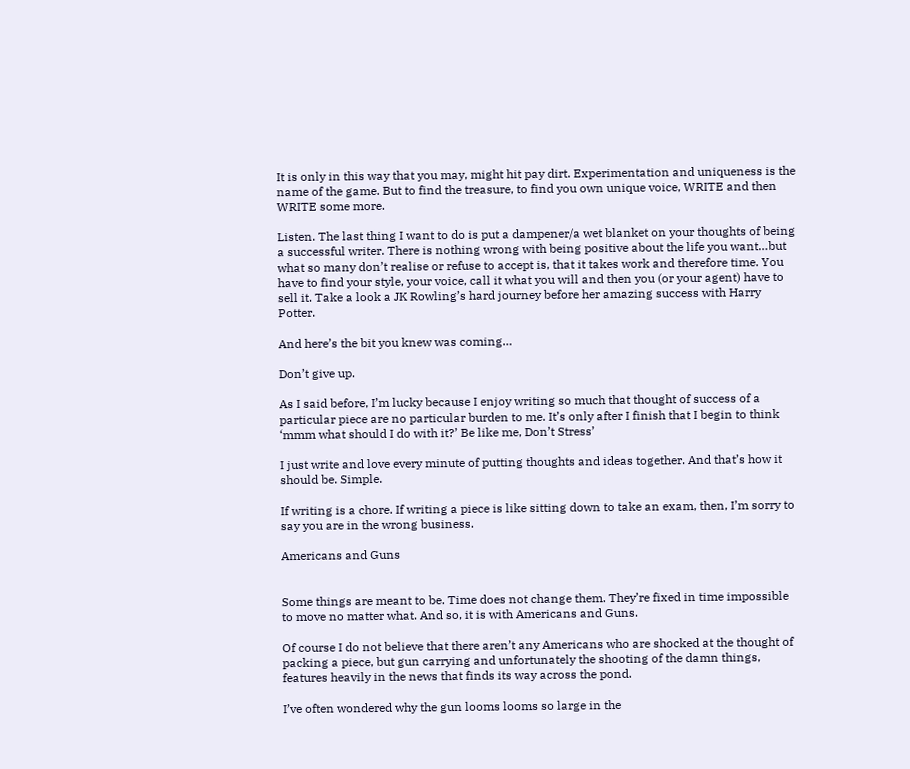It is only in this way that you may, might hit pay dirt. Experimentation and uniqueness is the name of the game. But to find the treasure, to find you own unique voice, WRITE and then WRITE some more.

Listen. The last thing I want to do is put a dampener/a wet blanket on your thoughts of being a successful writer. There is nothing wrong with being positive about the life you want…but what so many don’t realise or refuse to accept is, that it takes work and therefore time. You have to find your style, your voice, call it what you will and then you (or your agent) have to sell it. Take a look a JK Rowling’s hard journey before her amazing success with Harry Potter.

And here’s the bit you knew was coming…

Don’t give up.

As I said before, I’m lucky because I enjoy writing so much that thought of success of a particular piece are no particular burden to me. It’s only after I finish that I begin to think ‘mmm what should I do with it?’ Be like me, Don’t Stress’

I just write and love every minute of putting thoughts and ideas together. And that’s how it should be. Simple.

If writing is a chore. If writing a piece is like sitting down to take an exam, then, I’m sorry to say you are in the wrong business.

Americans and Guns


Some things are meant to be. Time does not change them. They’re fixed in time impossible to move no matter what. And so, it is with Americans and Guns.

Of course I do not believe that there aren’t any Americans who are shocked at the thought of packing a piece, but gun carrying and unfortunately the shooting of the damn things, features heavily in the news that finds its way across the pond.

I’ve often wondered why the gun looms looms so large in the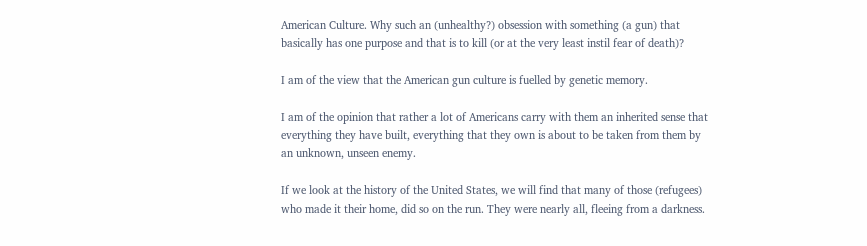American Culture. Why such an (unhealthy?) obsession with something (a gun) that basically has one purpose and that is to kill (or at the very least instil fear of death)?

I am of the view that the American gun culture is fuelled by genetic memory.

I am of the opinion that rather a lot of Americans carry with them an inherited sense that everything they have built, everything that they own is about to be taken from them by an unknown, unseen enemy.

If we look at the history of the United States, we will find that many of those (refugees) who made it their home, did so on the run. They were nearly all, fleeing from a darkness.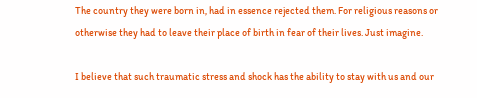The country they were born in, had in essence rejected them. For religious reasons or otherwise they had to leave their place of birth in fear of their lives. Just imagine.

I believe that such traumatic stress and shock has the ability to stay with us and our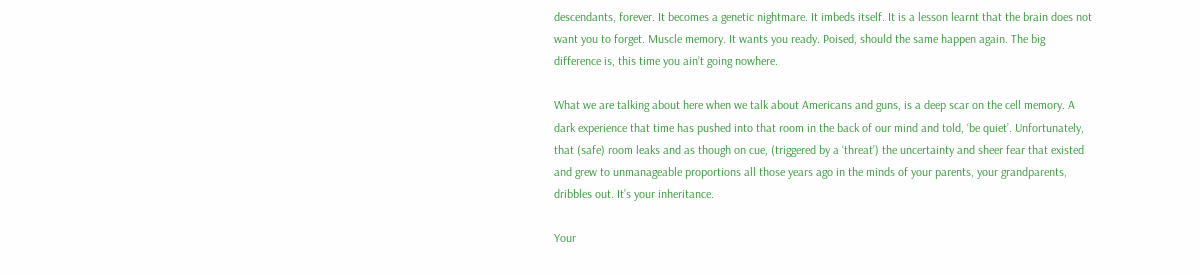descendants, forever. It becomes a genetic nightmare. It imbeds itself. It is a lesson learnt that the brain does not want you to forget. Muscle memory. It wants you ready. Poised, should the same happen again. The big difference is, this time you ain’t going nowhere.

What we are talking about here when we talk about Americans and guns, is a deep scar on the cell memory. A dark experience that time has pushed into that room in the back of our mind and told, ‘be quiet’. Unfortunately, that (safe) room leaks and as though on cue, (triggered by a ‘threat’) the uncertainty and sheer fear that existed and grew to unmanageable proportions all those years ago in the minds of your parents, your grandparents, dribbles out. It’s your inheritance.

Your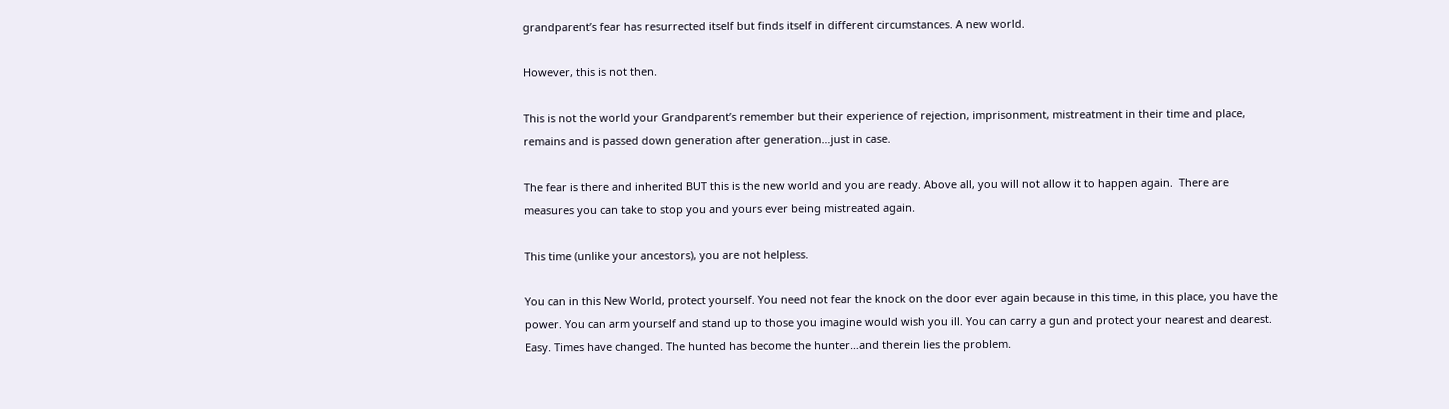grandparent’s fear has resurrected itself but finds itself in different circumstances. A new world.

However, this is not then.

This is not the world your Grandparent’s remember but their experience of rejection, imprisonment, mistreatment in their time and place, remains and is passed down generation after generation…just in case.

The fear is there and inherited BUT this is the new world and you are ready. Above all, you will not allow it to happen again.  There are measures you can take to stop you and yours ever being mistreated again.

This time (unlike your ancestors), you are not helpless.

You can in this New World, protect yourself. You need not fear the knock on the door ever again because in this time, in this place, you have the power. You can arm yourself and stand up to those you imagine would wish you ill. You can carry a gun and protect your nearest and dearest. Easy. Times have changed. The hunted has become the hunter…and therein lies the problem.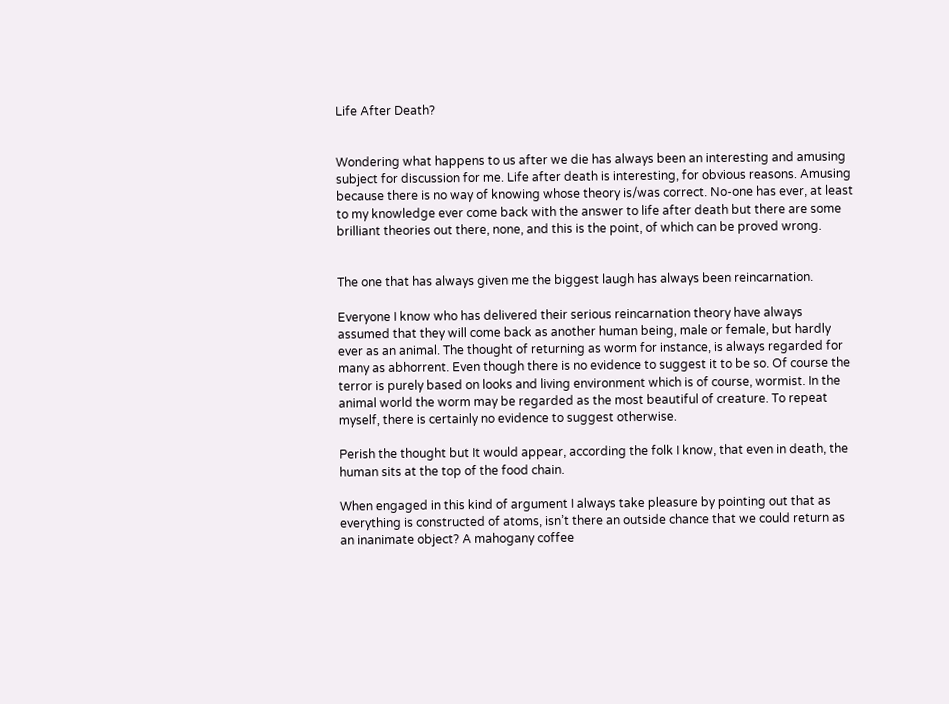Life After Death?


Wondering what happens to us after we die has always been an interesting and amusing subject for discussion for me. Life after death is interesting, for obvious reasons. Amusing because there is no way of knowing whose theory is/was correct. No-one has ever, at least to my knowledge ever come back with the answer to life after death but there are some brilliant theories out there, none, and this is the point, of which can be proved wrong.


The one that has always given me the biggest laugh has always been reincarnation.

Everyone I know who has delivered their serious reincarnation theory have always assumed that they will come back as another human being, male or female, but hardly ever as an animal. The thought of returning as worm for instance, is always regarded for many as abhorrent. Even though there is no evidence to suggest it to be so. Of course the terror is purely based on looks and living environment which is of course, wormist. In the animal world the worm may be regarded as the most beautiful of creature. To repeat myself, there is certainly no evidence to suggest otherwise.

Perish the thought but It would appear, according the folk I know, that even in death, the human sits at the top of the food chain.

When engaged in this kind of argument I always take pleasure by pointing out that as everything is constructed of atoms, isn’t there an outside chance that we could return as an inanimate object? A mahogany coffee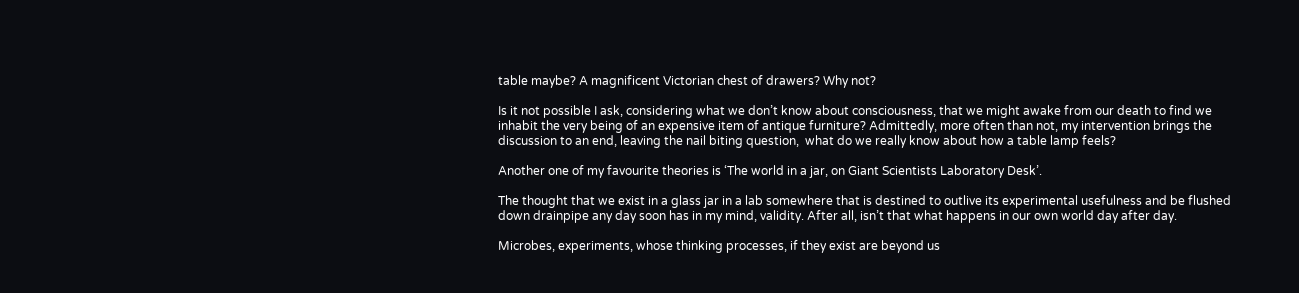table maybe? A magnificent Victorian chest of drawers? Why not?

Is it not possible I ask, considering what we don’t know about consciousness, that we might awake from our death to find we inhabit the very being of an expensive item of antique furniture? Admittedly, more often than not, my intervention brings the discussion to an end, leaving the nail biting question,  what do we really know about how a table lamp feels?

Another one of my favourite theories is ‘The world in a jar, on Giant Scientists Laboratory Desk’.

The thought that we exist in a glass jar in a lab somewhere that is destined to outlive its experimental usefulness and be flushed down drainpipe any day soon has in my mind, validity. After all, isn’t that what happens in our own world day after day.

Microbes, experiments, whose thinking processes, if they exist are beyond us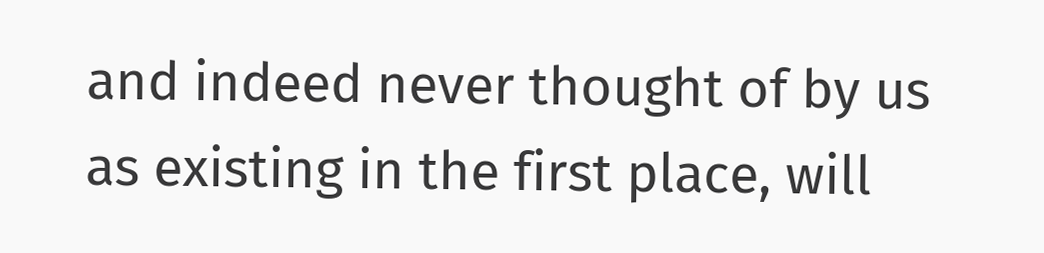and indeed never thought of by us as existing in the first place, will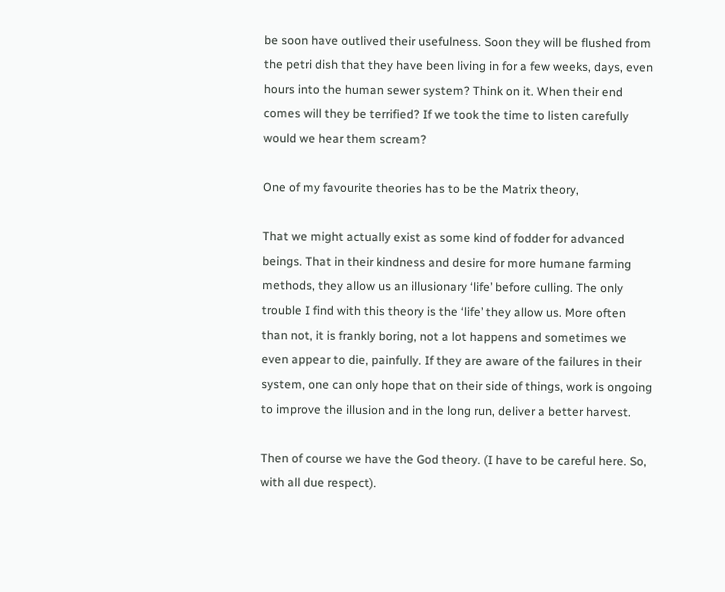be soon have outlived their usefulness. Soon they will be flushed from the petri dish that they have been living in for a few weeks, days, even hours into the human sewer system? Think on it. When their end comes will they be terrified? If we took the time to listen carefully would we hear them scream?

One of my favourite theories has to be the Matrix theory,

That we might actually exist as some kind of fodder for advanced beings. That in their kindness and desire for more humane farming methods, they allow us an illusionary ‘life’ before culling. The only trouble I find with this theory is the ‘life’ they allow us. More often than not, it is frankly boring, not a lot happens and sometimes we even appear to die, painfully. If they are aware of the failures in their system, one can only hope that on their side of things, work is ongoing to improve the illusion and in the long run, deliver a better harvest.

Then of course we have the God theory. (I have to be careful here. So, with all due respect).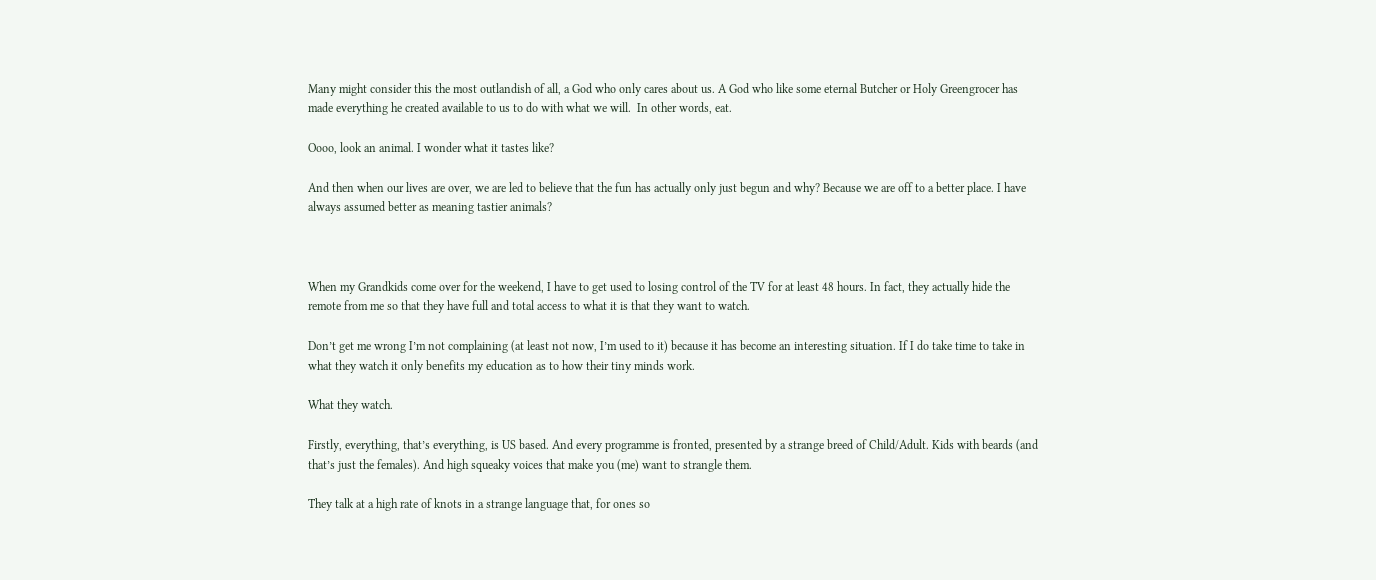Many might consider this the most outlandish of all, a God who only cares about us. A God who like some eternal Butcher or Holy Greengrocer has made everything he created available to us to do with what we will.  In other words, eat.

Oooo, look an animal. I wonder what it tastes like?

And then when our lives are over, we are led to believe that the fun has actually only just begun and why? Because we are off to a better place. I have always assumed better as meaning tastier animals?



When my Grandkids come over for the weekend, I have to get used to losing control of the TV for at least 48 hours. In fact, they actually hide the remote from me so that they have full and total access to what it is that they want to watch.

Don’t get me wrong I’m not complaining (at least not now, I’m used to it) because it has become an interesting situation. If I do take time to take in what they watch it only benefits my education as to how their tiny minds work.

What they watch.

Firstly, everything, that’s everything, is US based. And every programme is fronted, presented by a strange breed of Child/Adult. Kids with beards (and that’s just the females). And high squeaky voices that make you (me) want to strangle them.

They talk at a high rate of knots in a strange language that, for ones so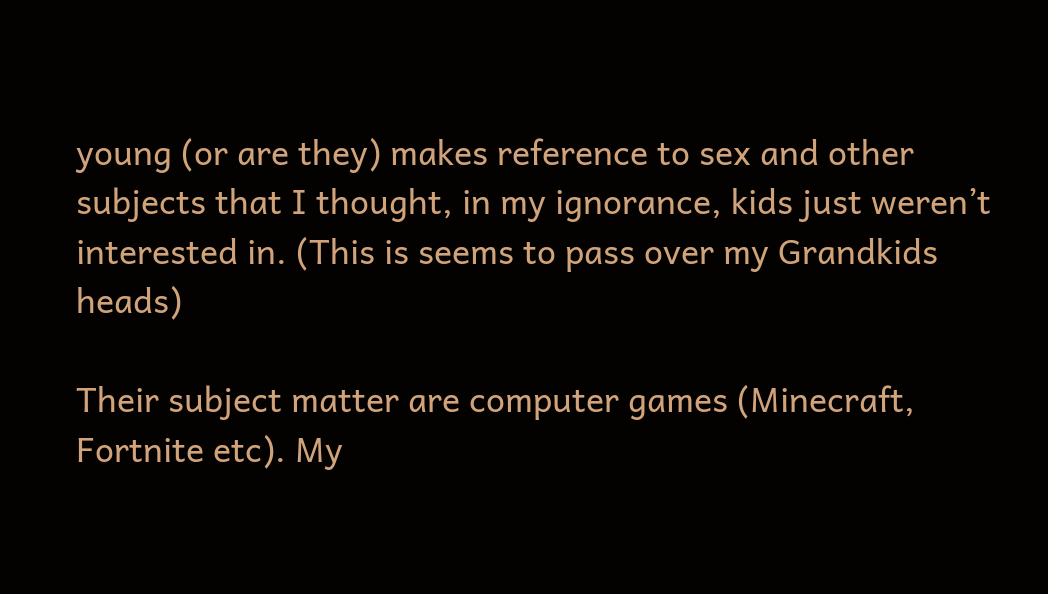young (or are they) makes reference to sex and other subjects that I thought, in my ignorance, kids just weren’t interested in. (This is seems to pass over my Grandkids heads)

Their subject matter are computer games (Minecraft, Fortnite etc). My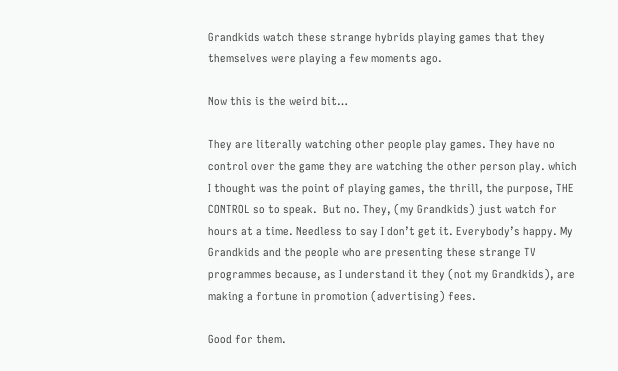Grandkids watch these strange hybrids playing games that they themselves were playing a few moments ago.

Now this is the weird bit…

They are literally watching other people play games. They have no control over the game they are watching the other person play. which I thought was the point of playing games, the thrill, the purpose, THE CONTROL so to speak.  But no. They, (my Grandkids) just watch for hours at a time. Needless to say I don’t get it. Everybody’s happy. My Grandkids and the people who are presenting these strange TV programmes because, as I understand it they (not my Grandkids), are making a fortune in promotion (advertising) fees.

Good for them.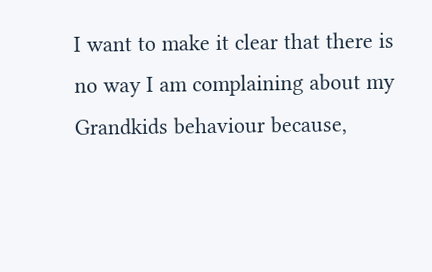I want to make it clear that there is no way I am complaining about my Grandkids behaviour because,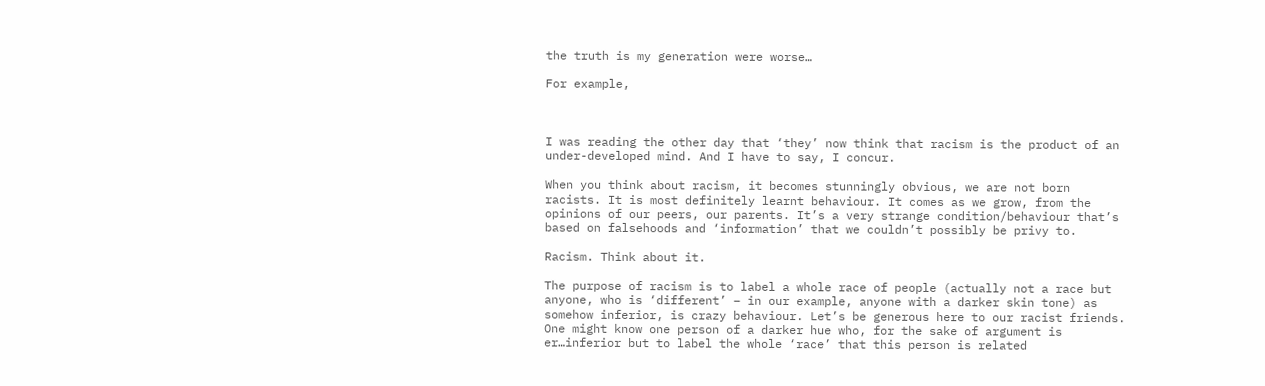the truth is my generation were worse…

For example,



I was reading the other day that ‘they’ now think that racism is the product of an under-developed mind. And I have to say, I concur.

When you think about racism, it becomes stunningly obvious, we are not born racists. It is most definitely learnt behaviour. It comes as we grow, from the opinions of our peers, our parents. It’s a very strange condition/behaviour that’s based on falsehoods and ‘information’ that we couldn’t possibly be privy to.

Racism. Think about it.

The purpose of racism is to label a whole race of people (actually not a race but anyone, who is ‘different’ – in our example, anyone with a darker skin tone) as somehow inferior, is crazy behaviour. Let’s be generous here to our racist friends.  One might know one person of a darker hue who, for the sake of argument is er…inferior but to label the whole ‘race’ that this person is related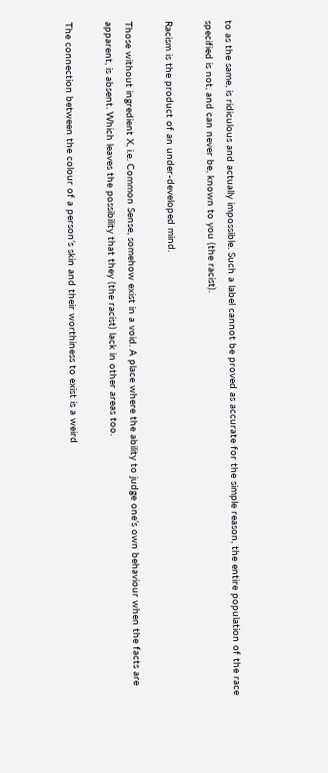to as the same, is ridiculous and actually impossible. Such a label cannot be proved as accurate for the simple reason, the entire population of the race specified is not, and can never be, known to you (the racist).

Racism is the product of an under-developed mind.

Those without ingredient X, i.e. Common Sense, somehow exist in a void. A place where the ability to judge one’s own behaviour when the facts are apparent, is absent. Which leaves the possibility that they (the racist) lack in other areas too.

The connection between the colour of a person’s skin and their worthiness to exist is a weird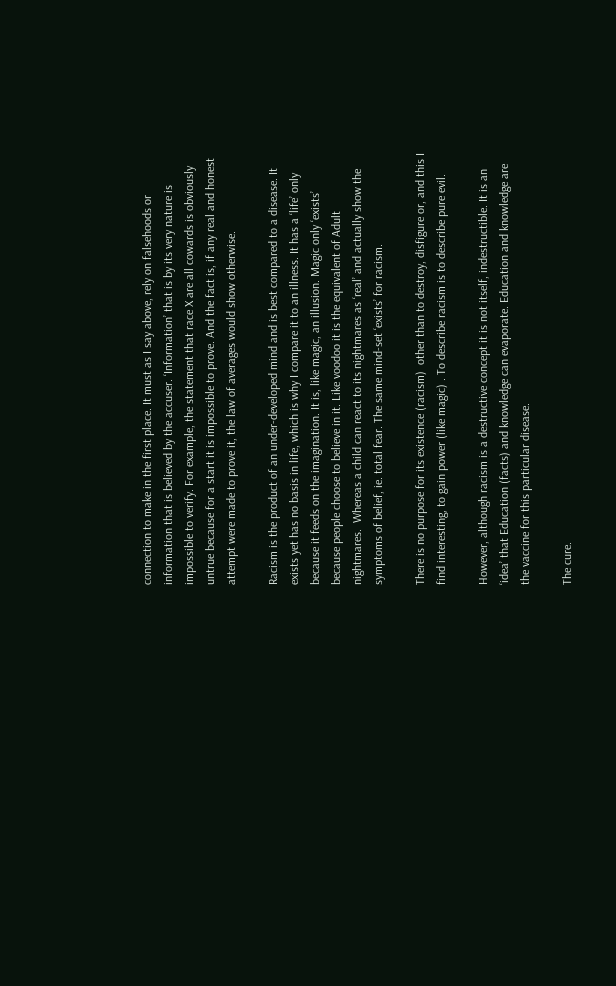connection to make in the first place. It must as I say above, rely on falsehoods or information that is believed by the accuser. ‘Information’ that is by its very nature is impossible to verify. For example, the statement that race X are all cowards is obviously untrue because for a start it is impossible to prove. And the fact is, if any real and honest attempt were made to prove it, the law of averages would show otherwise.

Racism is the product of an under-developed mind and is best compared to a disease. It exists yet has no basis in life, which is why I compare it to an illness. It has a ‘life’ only because it feeds on the imagination. It is, like magic, an illusion. Magic only ‘exists’ because people choose to believe in it. Like voodoo it is the equivalent of Adult nightmares.  Whereas a child can react to its nightmares as ‘real’ and actually show the symptoms of belief, ie. total fear. The same mind-set ‘exists’ for racism.

There is no purpose for its existence (racism)  other than to destroy, disfigure or, and this I find interesting, to gain power (like magic) . To describe racism is to describe pure evil.

However, although racism is a destructive concept it is not itself, indestructible. It is an ‘idea’ that Education (facts) and knowledge can evaporate. Education and knowledge are the vaccine for this particular disease.

The cure.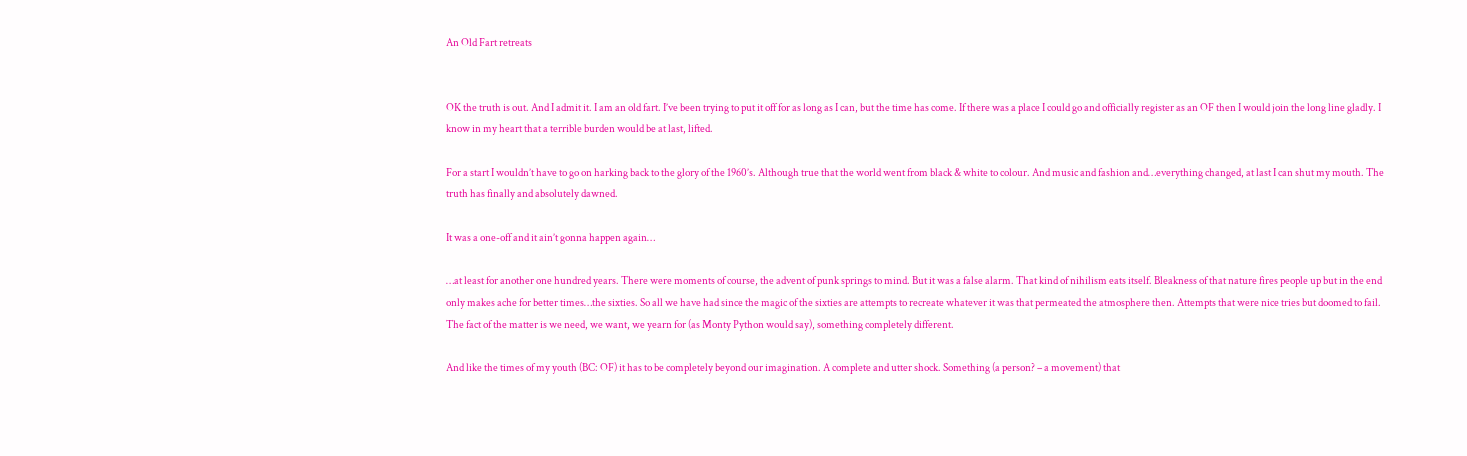An Old Fart retreats


OK the truth is out. And I admit it. I am an old fart. I’ve been trying to put it off for as long as I can, but the time has come. If there was a place I could go and officially register as an OF then I would join the long line gladly. I know in my heart that a terrible burden would be at last, lifted.

For a start I wouldn’t have to go on harking back to the glory of the 1960’s. Although true that the world went from black & white to colour. And music and fashion and…everything changed, at last I can shut my mouth. The truth has finally and absolutely dawned.

It was a one-off and it ain’t gonna happen again…

…at least for another one hundred years. There were moments of course, the advent of punk springs to mind. But it was a false alarm. That kind of nihilism eats itself. Bleakness of that nature fires people up but in the end only makes ache for better times…the sixties. So all we have had since the magic of the sixties are attempts to recreate whatever it was that permeated the atmosphere then. Attempts that were nice tries but doomed to fail. The fact of the matter is we need, we want, we yearn for (as Monty Python would say), something completely different.

And like the times of my youth (BC: OF) it has to be completely beyond our imagination. A complete and utter shock. Something (a person? – a movement) that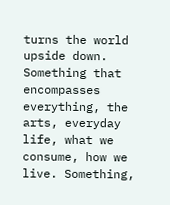turns the world upside down. Something that encompasses everything, the arts, everyday life, what we consume, how we live. Something,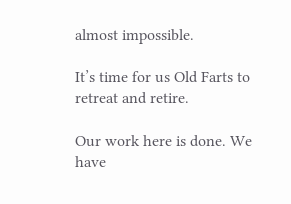almost impossible.

It’s time for us Old Farts to retreat and retire.

Our work here is done. We have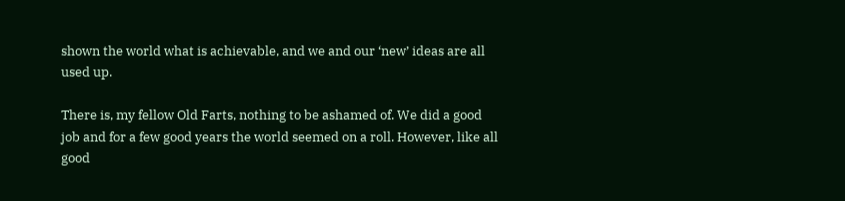shown the world what is achievable, and we and our ‘new’ ideas are all used up.

There is, my fellow Old Farts, nothing to be ashamed of. We did a good job and for a few good years the world seemed on a roll. However, like all good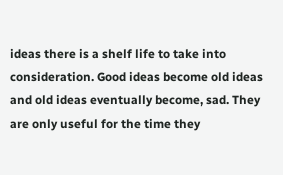ideas there is a shelf life to take into consideration. Good ideas become old ideas and old ideas eventually become, sad. They are only useful for the time they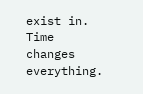exist in. Time changes everything.